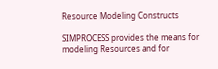Resource Modeling Constructs

SIMPROCESS provides the means for modeling Resources and for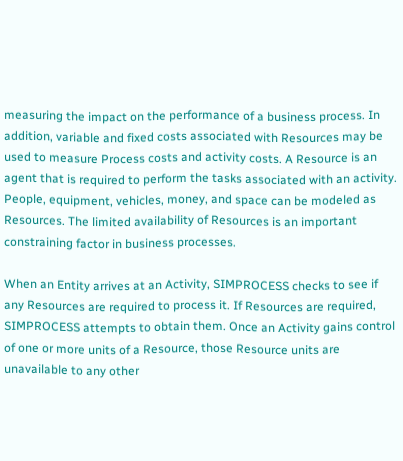measuring the impact on the performance of a business process. In addition, variable and fixed costs associated with Resources may be used to measure Process costs and activity costs. A Resource is an agent that is required to perform the tasks associated with an activity. People, equipment, vehicles, money, and space can be modeled as Resources. The limited availability of Resources is an important constraining factor in business processes.

When an Entity arrives at an Activity, SIMPROCESS checks to see if any Resources are required to process it. If Resources are required, SIMPROCESS attempts to obtain them. Once an Activity gains control of one or more units of a Resource, those Resource units are unavailable to any other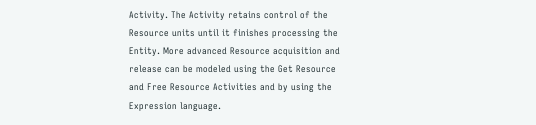Activity. The Activity retains control of the Resource units until it finishes processing the Entity. More advanced Resource acquisition and release can be modeled using the Get Resource and Free Resource Activities and by using the Expression language.